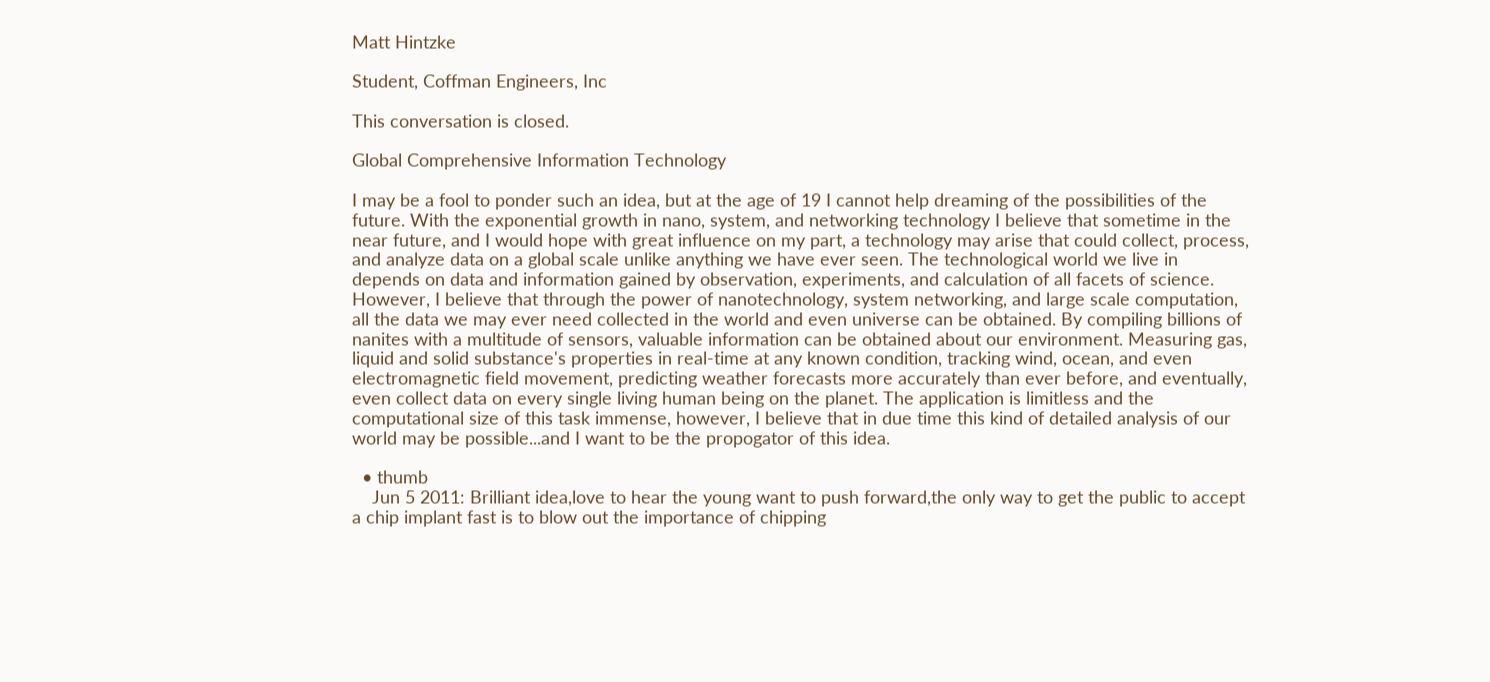Matt Hintzke

Student, Coffman Engineers, Inc

This conversation is closed.

Global Comprehensive Information Technology

I may be a fool to ponder such an idea, but at the age of 19 I cannot help dreaming of the possibilities of the future. With the exponential growth in nano, system, and networking technology I believe that sometime in the near future, and I would hope with great influence on my part, a technology may arise that could collect, process, and analyze data on a global scale unlike anything we have ever seen. The technological world we live in depends on data and information gained by observation, experiments, and calculation of all facets of science. However, I believe that through the power of nanotechnology, system networking, and large scale computation, all the data we may ever need collected in the world and even universe can be obtained. By compiling billions of nanites with a multitude of sensors, valuable information can be obtained about our environment. Measuring gas, liquid and solid substance's properties in real-time at any known condition, tracking wind, ocean, and even electromagnetic field movement, predicting weather forecasts more accurately than ever before, and eventually, even collect data on every single living human being on the planet. The application is limitless and the computational size of this task immense, however, I believe that in due time this kind of detailed analysis of our world may be possible...and I want to be the propogator of this idea.

  • thumb
    Jun 5 2011: Brilliant idea,love to hear the young want to push forward,the only way to get the public to accept a chip implant fast is to blow out the importance of chipping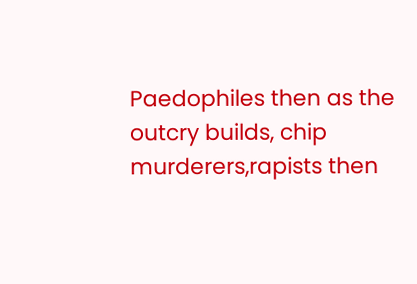Paedophiles then as the outcry builds, chip murderers,rapists then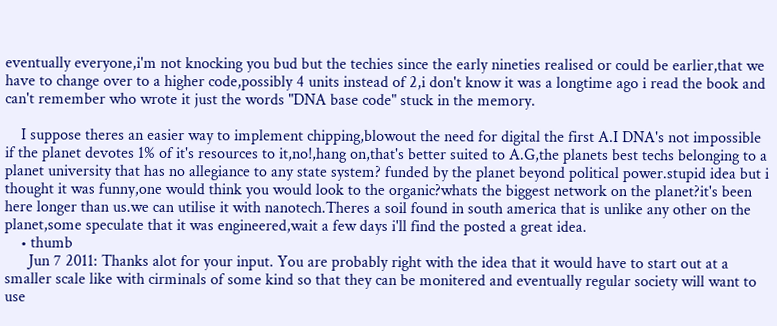eventually everyone,i'm not knocking you bud but the techies since the early nineties realised or could be earlier,that we have to change over to a higher code,possibly 4 units instead of 2,i don't know it was a longtime ago i read the book and can't remember who wrote it just the words "DNA base code" stuck in the memory.

    I suppose theres an easier way to implement chipping,blowout the need for digital the first A.I DNA's not impossible if the planet devotes 1% of it's resources to it,no!,hang on,that's better suited to A.G,the planets best techs belonging to a planet university that has no allegiance to any state system? funded by the planet beyond political power.stupid idea but i thought it was funny,one would think you would look to the organic?whats the biggest network on the planet?it's been here longer than us.we can utilise it with nanotech.Theres a soil found in south america that is unlike any other on the planet,some speculate that it was engineered,wait a few days i'll find the posted a great idea.
    • thumb
      Jun 7 2011: Thanks alot for your input. You are probably right with the idea that it would have to start out at a smaller scale like with cirminals of some kind so that they can be monitered and eventually regular society will want to use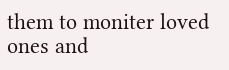them to moniter loved ones and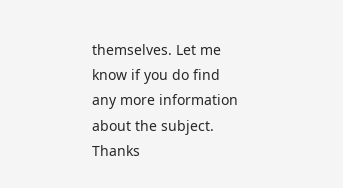themselves. Let me know if you do find any more information about the subject. Thanks